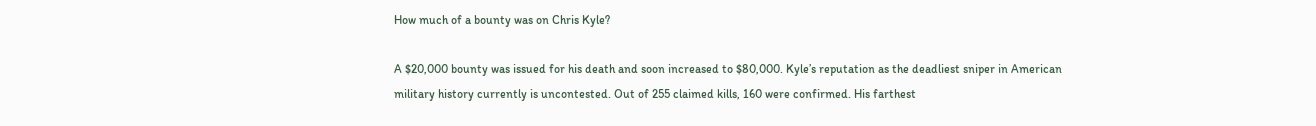How much of a bounty was on Chris Kyle?

A $20,000 bounty was issued for his death and soon increased to $80,000. Kyle’s reputation as the deadliest sniper in American military history currently is uncontested. Out of 255 claimed kills, 160 were confirmed. His farthest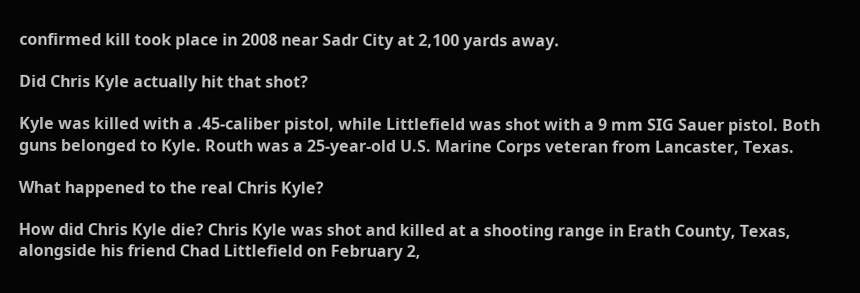confirmed kill took place in 2008 near Sadr City at 2,100 yards away.

Did Chris Kyle actually hit that shot?

Kyle was killed with a .45-caliber pistol, while Littlefield was shot with a 9 mm SIG Sauer pistol. Both guns belonged to Kyle. Routh was a 25-year-old U.S. Marine Corps veteran from Lancaster, Texas.

What happened to the real Chris Kyle?

How did Chris Kyle die? Chris Kyle was shot and killed at a shooting range in Erath County, Texas, alongside his friend Chad Littlefield on February 2,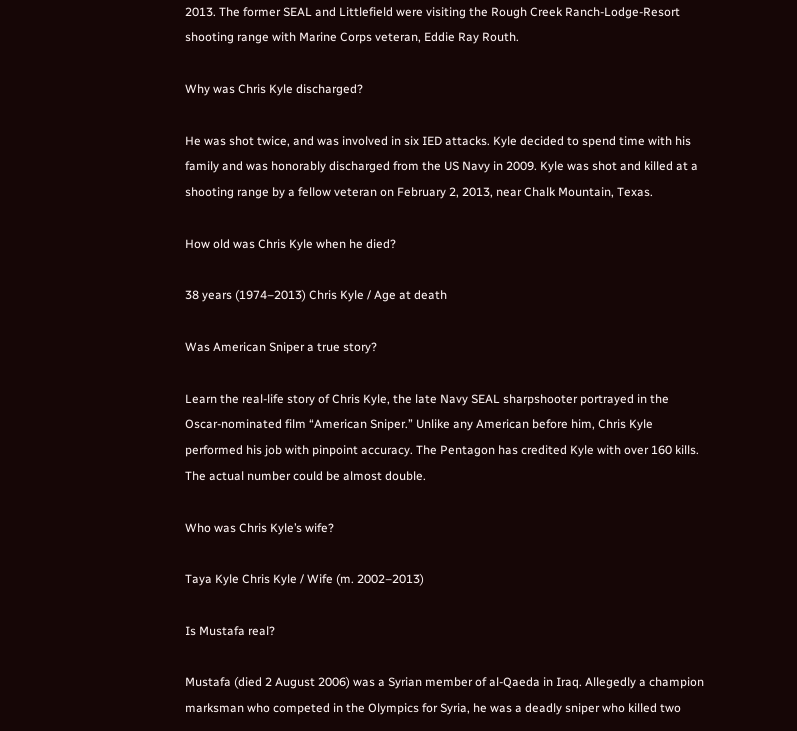2013. The former SEAL and Littlefield were visiting the Rough Creek Ranch-Lodge-Resort shooting range with Marine Corps veteran, Eddie Ray Routh.

Why was Chris Kyle discharged?

He was shot twice, and was involved in six IED attacks. Kyle decided to spend time with his family and was honorably discharged from the US Navy in 2009. Kyle was shot and killed at a shooting range by a fellow veteran on February 2, 2013, near Chalk Mountain, Texas.

How old was Chris Kyle when he died?

38 years (1974–2013) Chris Kyle / Age at death

Was American Sniper a true story?

Learn the real-life story of Chris Kyle, the late Navy SEAL sharpshooter portrayed in the Oscar-nominated film “American Sniper.” Unlike any American before him, Chris Kyle performed his job with pinpoint accuracy. The Pentagon has credited Kyle with over 160 kills. The actual number could be almost double.

Who was Chris Kyle’s wife?

Taya Kyle Chris Kyle / Wife (m. 2002–2013)

Is Mustafa real?

Mustafa (died 2 August 2006) was a Syrian member of al-Qaeda in Iraq. Allegedly a champion marksman who competed in the Olympics for Syria, he was a deadly sniper who killed two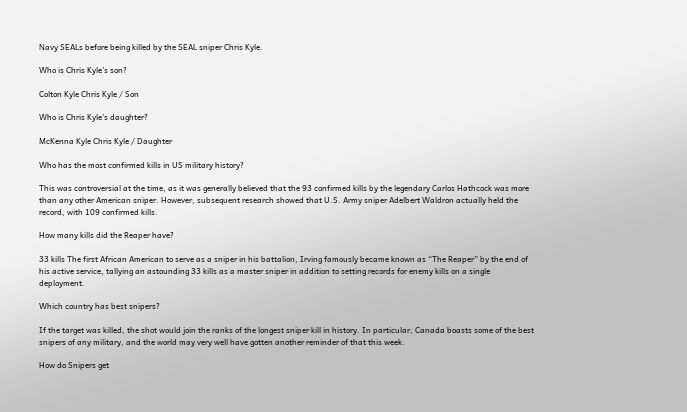Navy SEALs before being killed by the SEAL sniper Chris Kyle.

Who is Chris Kyle’s son?

Colton Kyle Chris Kyle / Son

Who is Chris Kyle’s daughter?

McKenna Kyle Chris Kyle / Daughter

Who has the most confirmed kills in US military history?

This was controversial at the time, as it was generally believed that the 93 confirmed kills by the legendary Carlos Hathcock was more than any other American sniper. However, subsequent research showed that U.S. Army sniper Adelbert Waldron actually held the record, with 109 confirmed kills.

How many kills did the Reaper have?

33 kills The first African American to serve as a sniper in his battalion, Irving famously became known as “The Reaper” by the end of his active service, tallying an astounding 33 kills as a master sniper in addition to setting records for enemy kills on a single deployment.

Which country has best snipers?

If the target was killed, the shot would join the ranks of the longest sniper kill in history. In particular, Canada boasts some of the best snipers of any military, and the world may very well have gotten another reminder of that this week.

How do Snipers get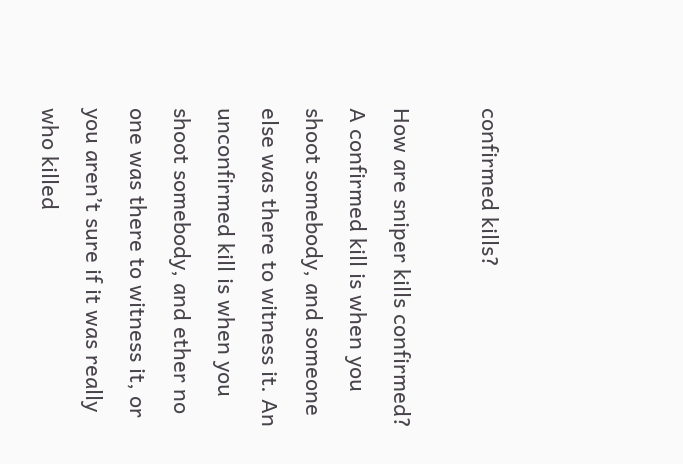confirmed kills?

How are sniper kills confirmed? A confirmed kill is when you shoot somebody, and someone else was there to witness it. An unconfirmed kill is when you shoot somebody, and ether no one was there to witness it, or you aren’t sure if it was really who killed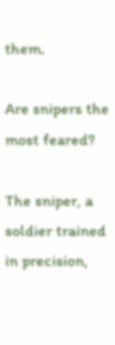them.

Are snipers the most feared?

The sniper, a soldier trained in precision,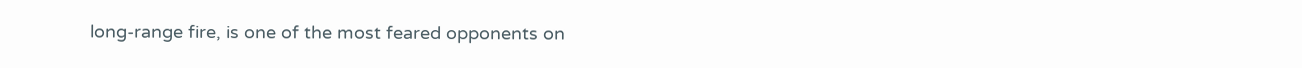long-range fire, is one of the most feared opponents on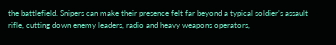the battlefield. Snipers can make their presence felt far beyond a typical soldier’s assault rifle, cutting down enemy leaders, radio and heavy weapons operators,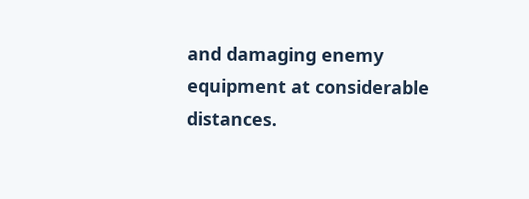and damaging enemy equipment at considerable distances.